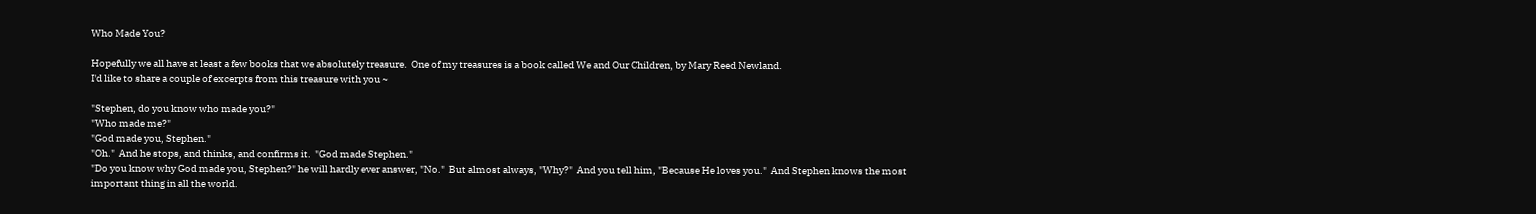Who Made You?

Hopefully we all have at least a few books that we absolutely treasure.  One of my treasures is a book called We and Our Children, by Mary Reed Newland.
I'd like to share a couple of excerpts from this treasure with you ~

"Stephen, do you know who made you?"
"Who made me?"
"God made you, Stephen."
"Oh."  And he stops, and thinks, and confirms it.  "God made Stephen."
"Do you know why God made you, Stephen?" he will hardly ever answer, "No."  But almost always, "Why?"  And you tell him, "Because He loves you."  And Stephen knows the most important thing in all the world.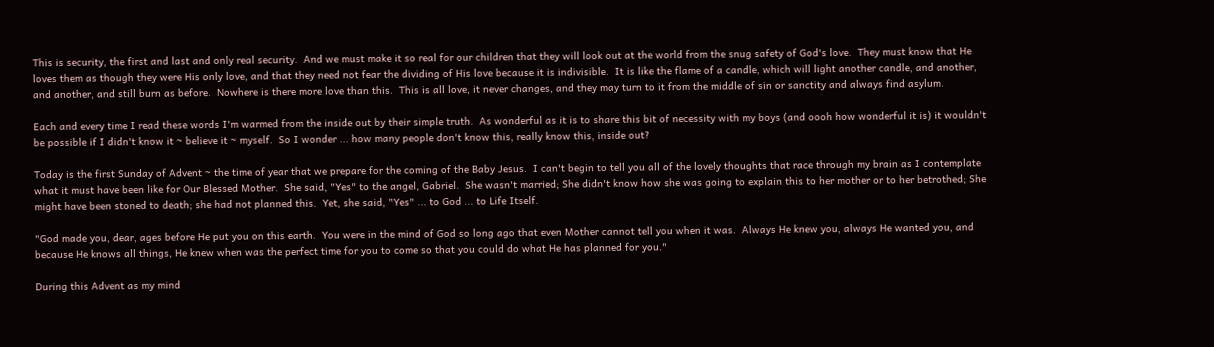This is security, the first and last and only real security.  And we must make it so real for our children that they will look out at the world from the snug safety of God's love.  They must know that He loves them as though they were His only love, and that they need not fear the dividing of His love because it is indivisible.  It is like the flame of a candle, which will light another candle, and another, and another, and still burn as before.  Nowhere is there more love than this.  This is all love, it never changes, and they may turn to it from the middle of sin or sanctity and always find asylum.

Each and every time I read these words I'm warmed from the inside out by their simple truth.  As wonderful as it is to share this bit of necessity with my boys (and oooh how wonderful it is) it wouldn't be possible if I didn't know it ~ believe it ~ myself.  So I wonder ... how many people don't know this, really know this, inside out?

Today is the first Sunday of Advent ~ the time of year that we prepare for the coming of the Baby Jesus.  I can't begin to tell you all of the lovely thoughts that race through my brain as I contemplate what it must have been like for Our Blessed Mother.  She said, "Yes" to the angel, Gabriel.  She wasn't married; She didn't know how she was going to explain this to her mother or to her betrothed; She might have been stoned to death; she had not planned this.  Yet, she said, "Yes" ... to God ... to Life Itself.

"God made you, dear, ages before He put you on this earth.  You were in the mind of God so long ago that even Mother cannot tell you when it was.  Always He knew you, always He wanted you, and because He knows all things, He knew when was the perfect time for you to come so that you could do what He has planned for you."

During this Advent as my mind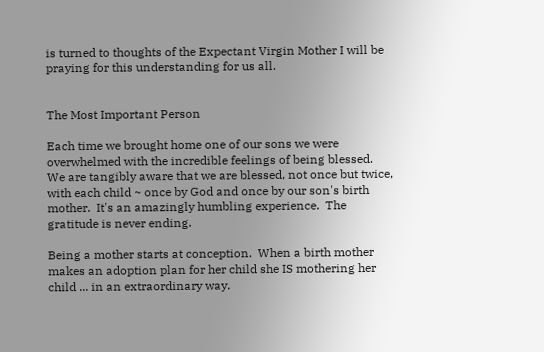is turned to thoughts of the Expectant Virgin Mother I will be praying for this understanding for us all.


The Most Important Person

Each time we brought home one of our sons we were overwhelmed with the incredible feelings of being blessed.  We are tangibly aware that we are blessed, not once but twice, with each child ~ once by God and once by our son's birth mother.  It's an amazingly humbling experience.  The gratitude is never ending.

Being a mother starts at conception.  When a birth mother makes an adoption plan for her child she IS mothering her child ... in an extraordinary way.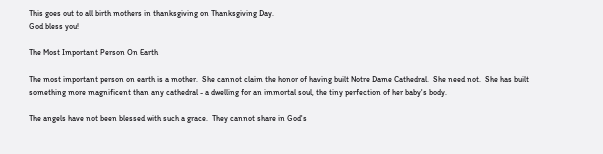This goes out to all birth mothers in thanksgiving on Thanksgiving Day.
God bless you!

The Most Important Person On Earth

The most important person on earth is a mother.  She cannot claim the honor of having built Notre Dame Cathedral.  She need not.  She has built something more magnificent than any cathedral - a dwelling for an immortal soul, the tiny perfection of her baby's body.

The angels have not been blessed with such a grace.  They cannot share in God's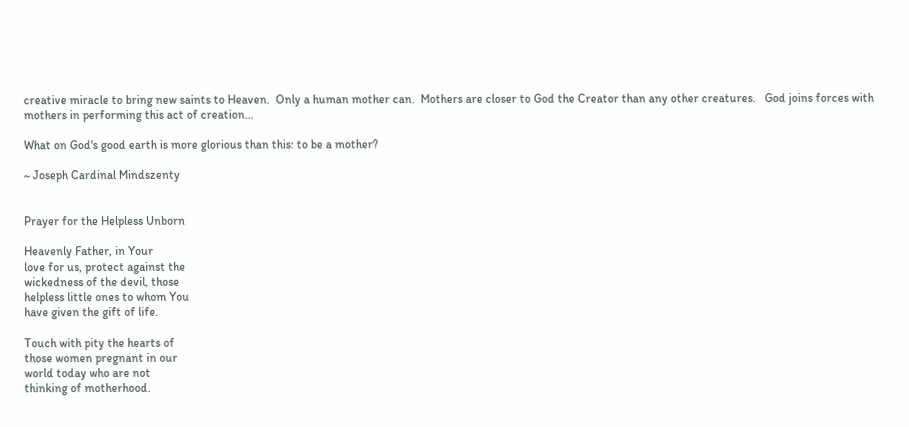creative miracle to bring new saints to Heaven.  Only a human mother can.  Mothers are closer to God the Creator than any other creatures.   God joins forces with mothers in performing this act of creation...

What on God's good earth is more glorious than this: to be a mother?

~ Joseph Cardinal Mindszenty


Prayer for the Helpless Unborn

Heavenly Father, in Your
love for us, protect against the
wickedness of the devil, those
helpless little ones to whom You
have given the gift of life.

Touch with pity the hearts of
those women pregnant in our
world today who are not
thinking of motherhood.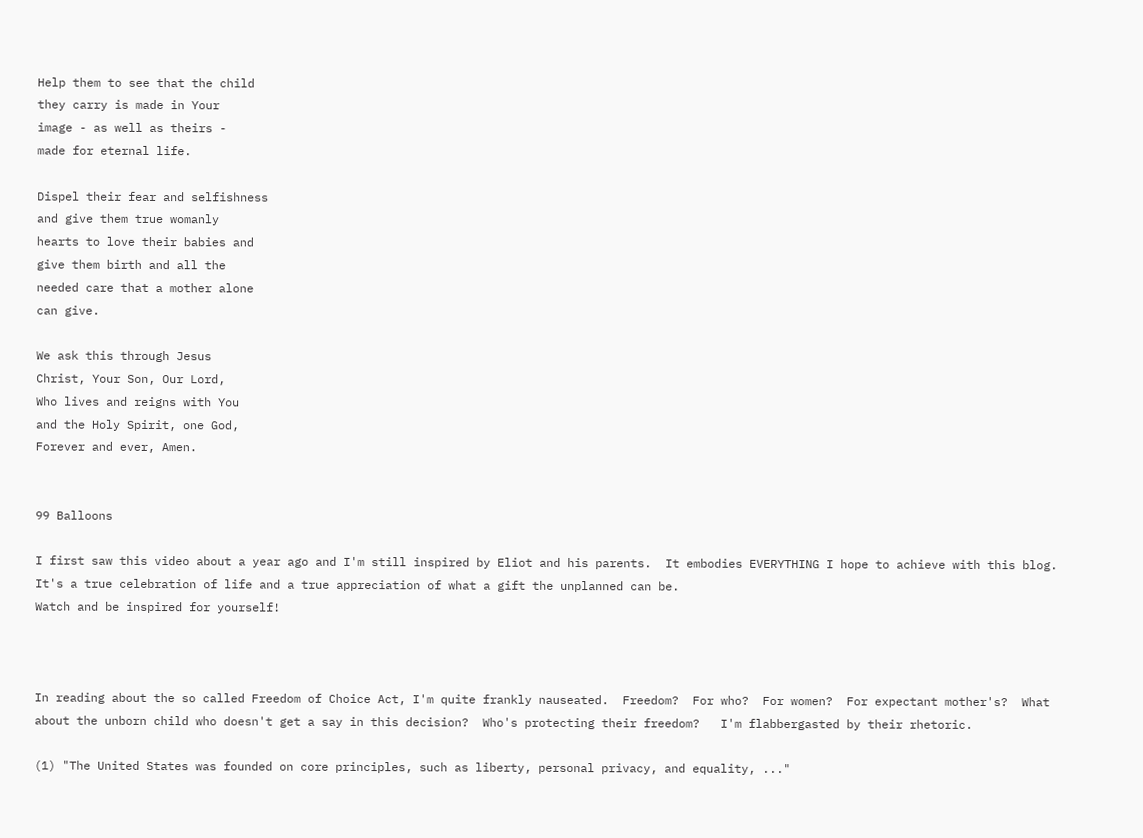Help them to see that the child
they carry is made in Your
image - as well as theirs -
made for eternal life.

Dispel their fear and selfishness
and give them true womanly
hearts to love their babies and
give them birth and all the
needed care that a mother alone
can give.

We ask this through Jesus
Christ, Your Son, Our Lord,
Who lives and reigns with You
and the Holy Spirit, one God,
Forever and ever, Amen.


99 Balloons

I first saw this video about a year ago and I'm still inspired by Eliot and his parents.  It embodies EVERYTHING I hope to achieve with this blog.  It's a true celebration of life and a true appreciation of what a gift the unplanned can be.
Watch and be inspired for yourself!



In reading about the so called Freedom of Choice Act, I'm quite frankly nauseated.  Freedom?  For who?  For women?  For expectant mother's?  What about the unborn child who doesn't get a say in this decision?  Who's protecting their freedom?   I'm flabbergasted by their rhetoric.

(1) "The United States was founded on core principles, such as liberty, personal privacy, and equality, ..."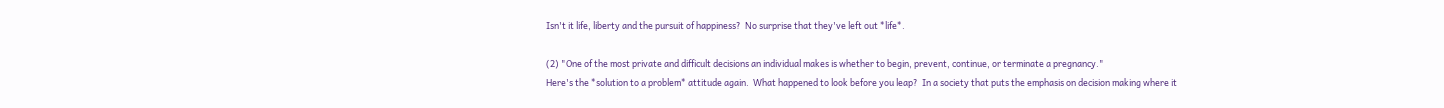Isn't it life, liberty and the pursuit of happiness?  No surprise that they've left out *life*.

(2) "One of the most private and difficult decisions an individual makes is whether to begin, prevent, continue, or terminate a pregnancy."
Here's the *solution to a problem* attitude again.  What happened to look before you leap?  In a society that puts the emphasis on decision making where it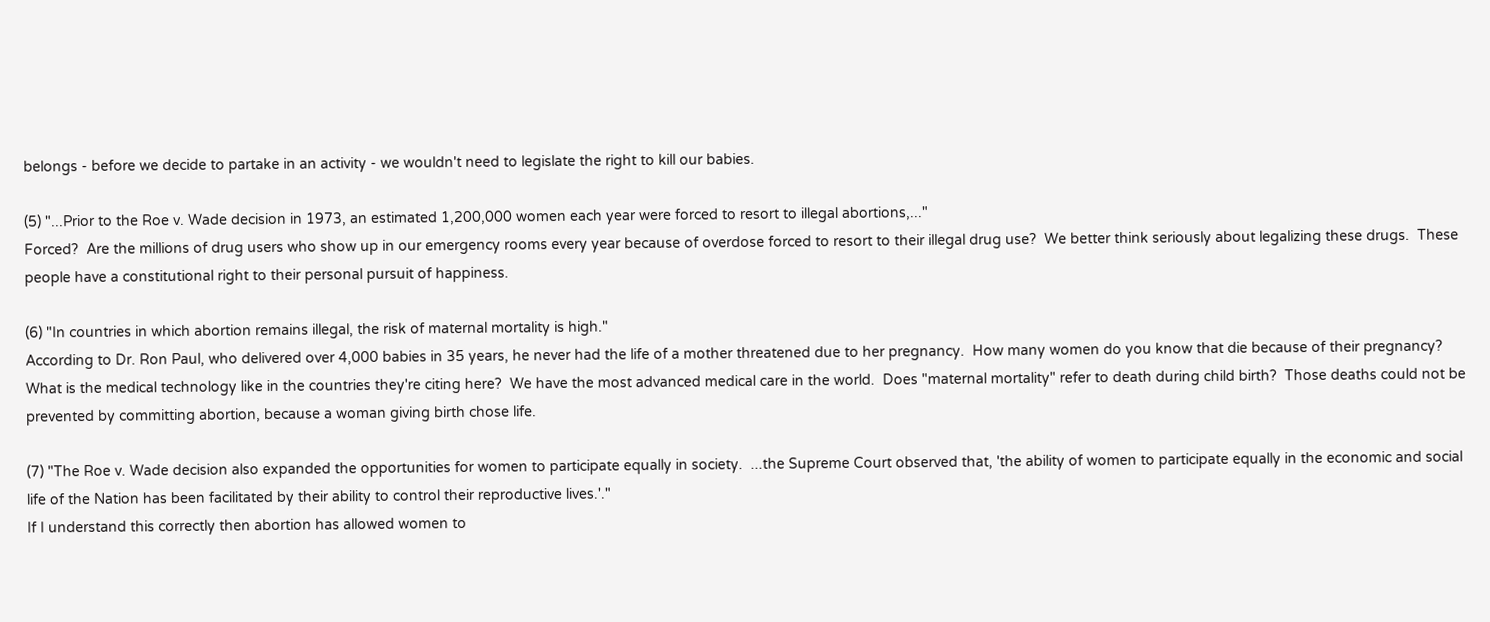belongs - before we decide to partake in an activity - we wouldn't need to legislate the right to kill our babies.

(5) "...Prior to the Roe v. Wade decision in 1973, an estimated 1,200,000 women each year were forced to resort to illegal abortions,..."
Forced?  Are the millions of drug users who show up in our emergency rooms every year because of overdose forced to resort to their illegal drug use?  We better think seriously about legalizing these drugs.  These people have a constitutional right to their personal pursuit of happiness.

(6) "In countries in which abortion remains illegal, the risk of maternal mortality is high."
According to Dr. Ron Paul, who delivered over 4,000 babies in 35 years, he never had the life of a mother threatened due to her pregnancy.  How many women do you know that die because of their pregnancy?  What is the medical technology like in the countries they're citing here?  We have the most advanced medical care in the world.  Does "maternal mortality" refer to death during child birth?  Those deaths could not be prevented by committing abortion, because a woman giving birth chose life.

(7) "The Roe v. Wade decision also expanded the opportunities for women to participate equally in society.  ...the Supreme Court observed that, 'the ability of women to participate equally in the economic and social life of the Nation has been facilitated by their ability to control their reproductive lives.'."
If I understand this correctly then abortion has allowed women to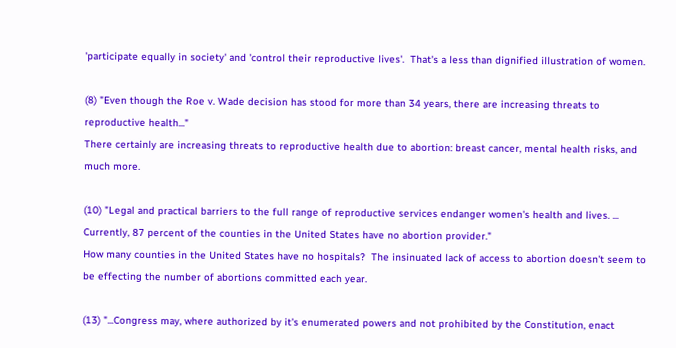'participate equally in society' and 'control their reproductive lives'.  That's a less than dignified illustration of women.

(8) "Even though the Roe v. Wade decision has stood for more than 34 years, there are increasing threats to reproductive health..."
There certainly are increasing threats to reproductive health due to abortion: breast cancer, mental health risks, and much more.

(10) "Legal and practical barriers to the full range of reproductive services endanger women's health and lives. ... Currently, 87 percent of the counties in the United States have no abortion provider."
How many counties in the United States have no hospitals?  The insinuated lack of access to abortion doesn't seem to be effecting the number of abortions committed each year.

(13) "...Congress may, where authorized by it's enumerated powers and not prohibited by the Constitution, enact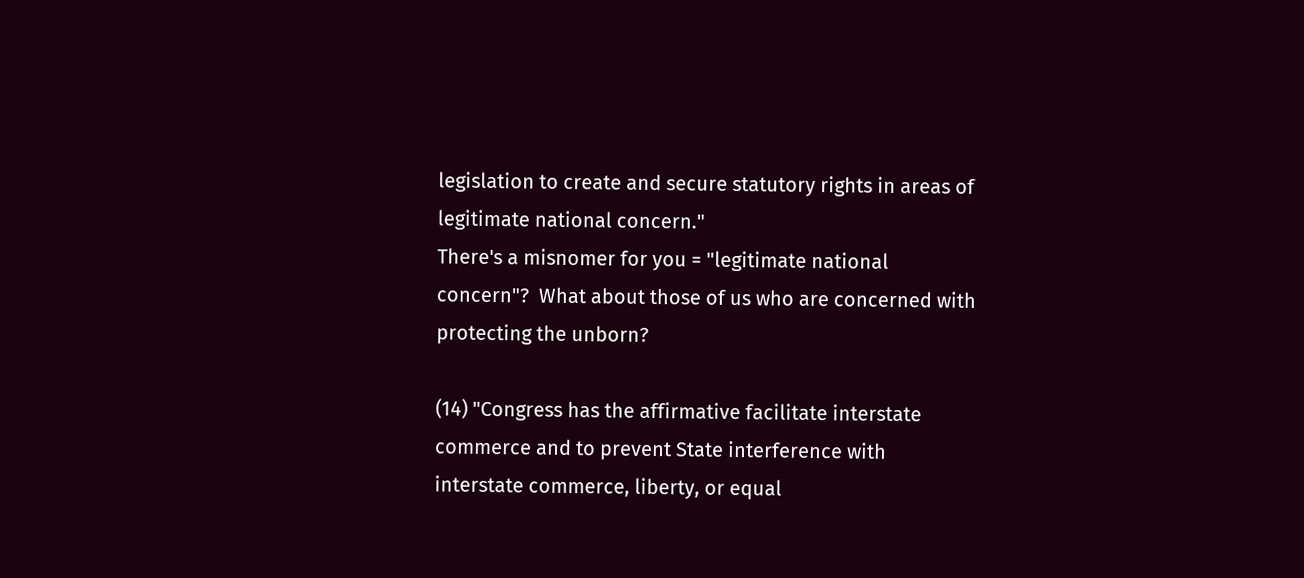legislation to create and secure statutory rights in areas of legitimate national concern."
There's a misnomer for you = "legitimate national concern"?  What about those of us who are concerned with protecting the unborn?

(14) "Congress has the affirmative facilitate interstate commerce and to prevent State interference with interstate commerce, liberty, or equal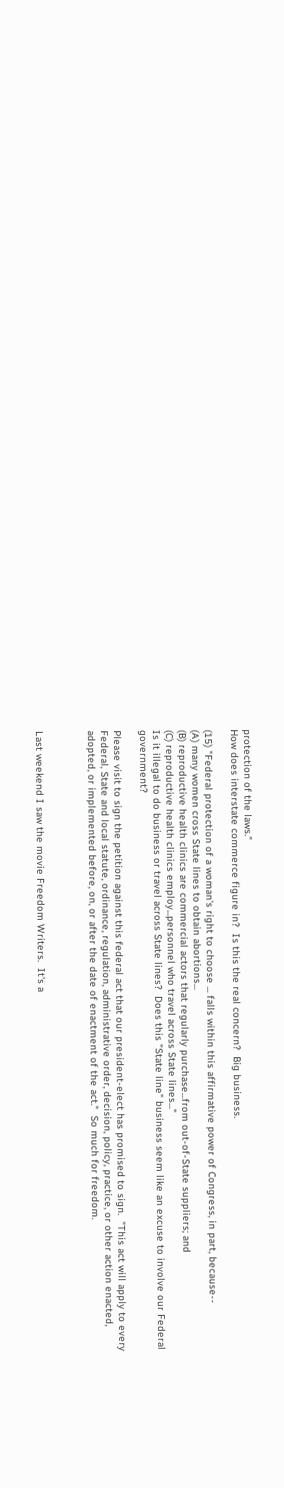protection of the laws."
How does interstate commerce figure in?  Is this the real concern?  Big business.

(15) "Federal protection of a woman's right to choose ... falls within this affirmative power of Congress, in part, because--
(A) many women cross State lines to obtain abortions...
(B) reproductive health clinics are commercial actors that regularly purchase...from out-of-State suppliers; and
(C) reproductive health clinics employ...personnel who travel across State lines..."
Is it illegal to do business or travel across State lines?  Does this "State line" business seem like an excuse to involve our Federal government?

Please visit to sign the petition against this federal act that our president-elect has promised to sign.  "This act will apply to every Federal, State and local statute, ordinance, regulation, administrative order, decision, policy, practice, or other action enacted, adopted, or implemented before, on, or after the date of enactment of the act."  So much for freedom.



Last weekend I saw the movie Freedom Writers.  It's a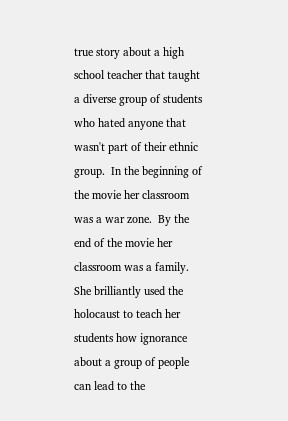true story about a high school teacher that taught a diverse group of students who hated anyone that wasn't part of their ethnic group.  In the beginning of the movie her classroom was a war zone.  By the end of the movie her classroom was a family.  She brilliantly used the holocaust to teach her students how ignorance about a group of people can lead to the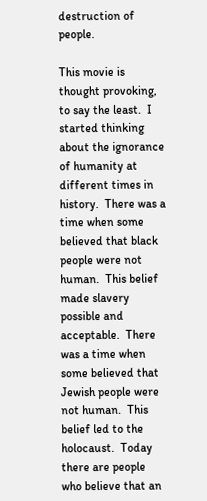destruction of people.

This movie is thought provoking, to say the least.  I started thinking about the ignorance of humanity at different times in history.  There was a time when some believed that black people were not human.  This belief made slavery possible and acceptable.  There was a time when some believed that Jewish people were not human.  This belief led to the holocaust.  Today there are people who believe that an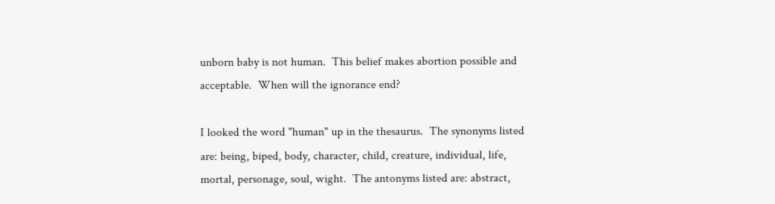unborn baby is not human.  This belief makes abortion possible and acceptable.  When will the ignorance end?

I looked the word "human" up in the thesaurus.  The synonyms listed are: being, biped, body, character, child, creature, individual, life, mortal, personage, soul, wight.  The antonyms listed are: abstract,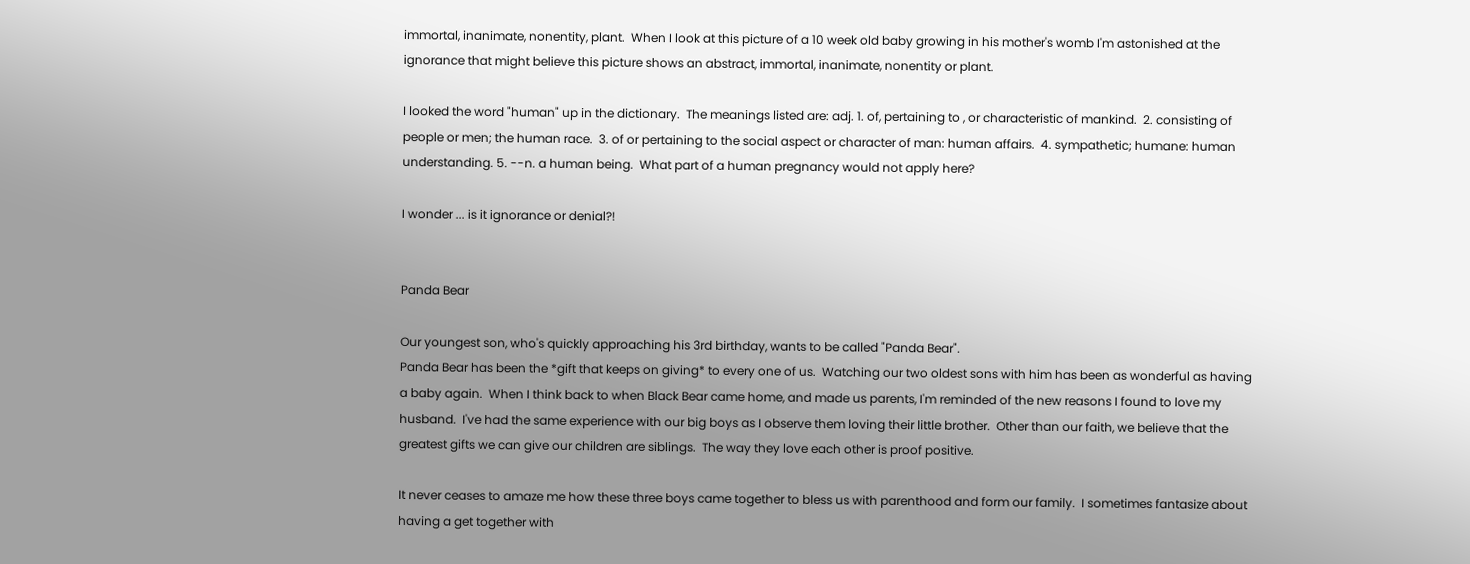immortal, inanimate, nonentity, plant.  When I look at this picture of a 10 week old baby growing in his mother's womb I'm astonished at the ignorance that might believe this picture shows an abstract, immortal, inanimate, nonentity or plant.

I looked the word "human" up in the dictionary.  The meanings listed are: adj. 1. of, pertaining to , or characteristic of mankind.  2. consisting of people or men; the human race.  3. of or pertaining to the social aspect or character of man: human affairs.  4. sympathetic; humane: human understanding. 5. --n. a human being.  What part of a human pregnancy would not apply here?

I wonder ... is it ignorance or denial?!


Panda Bear

Our youngest son, who's quickly approaching his 3rd birthday, wants to be called "Panda Bear".
Panda Bear has been the *gift that keeps on giving* to every one of us.  Watching our two oldest sons with him has been as wonderful as having a baby again.  When I think back to when Black Bear came home, and made us parents, I'm reminded of the new reasons I found to love my husband.  I've had the same experience with our big boys as I observe them loving their little brother.  Other than our faith, we believe that the greatest gifts we can give our children are siblings.  The way they love each other is proof positive.

It never ceases to amaze me how these three boys came together to bless us with parenthood and form our family.  I sometimes fantasize about having a get together with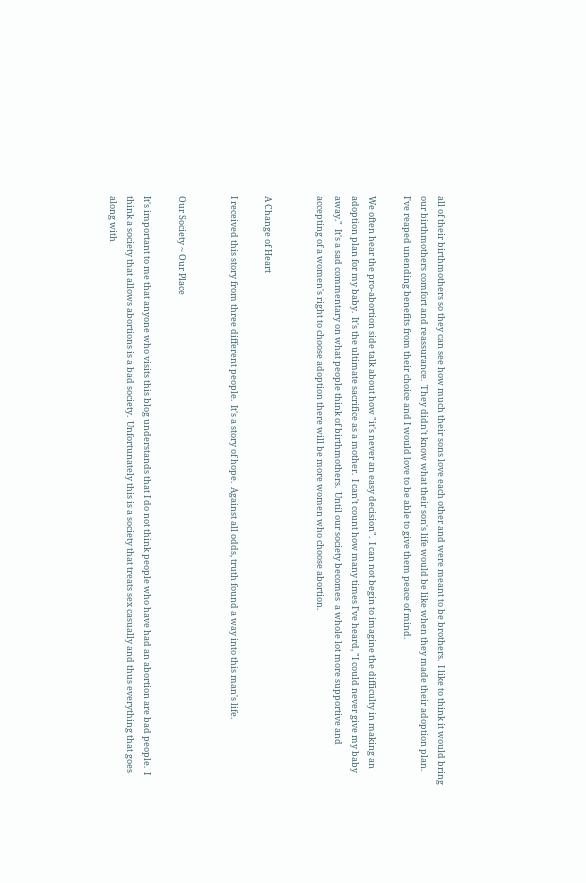all of their birthmothers so they can see how much their sons love each other and were meant to be brothers.  I like to think it would bring our birthmothers comfort and reassurance.  They didn't know what their son's life would be like when they made their adoption plan.  I've reaped unending benefits from their choice and I would love to be able to give them peace of mind.

We often hear the pro-abortion side talk about how "it's never an easy decision".  I can not begin to imagine the difficulty in making an adoption plan for my baby.  It's the ultimate sacrifice as a mother.  I can't count how many times I've heard, "I could never give my baby away."  It's a sad commentary on what people think of birthmothers.  Until our society becomes  a whole lot more supportive and accepting of a women's right to choose adoption there will be more women who choose abortion.


A Change of Heart

I received this story from three different people.  It's a story of hope.  Against all odds, truth found a way into this man's life.


Our Society ~ Our Place

It's important to me that anyone who visits this blog understands that I do not think people who have had an abortion are bad people.  I think a society that allows abortions is a bad society.  Unfortunately this is a society that treats sex casually and thus everything that goes along with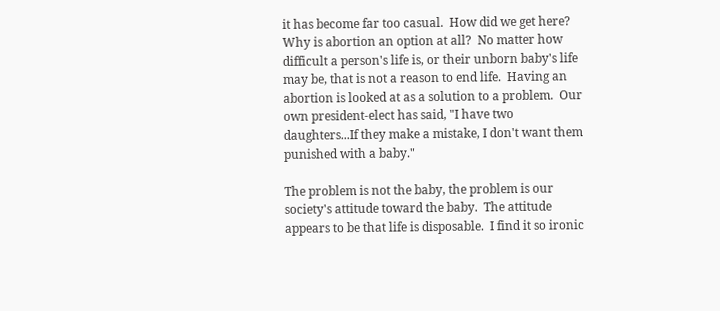it has become far too casual.  How did we get here?  Why is abortion an option at all?  No matter how difficult a person's life is, or their unborn baby's life may be, that is not a reason to end life.  Having an abortion is looked at as a solution to a problem.  Our own president-elect has said, "I have two daughters...If they make a mistake, I don't want them punished with a baby."

The problem is not the baby, the problem is our society's attitude toward the baby.  The attitude appears to be that life is disposable.  I find it so ironic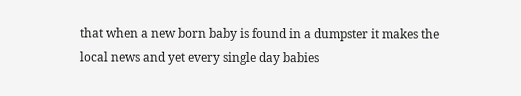that when a new born baby is found in a dumpster it makes the local news and yet every single day babies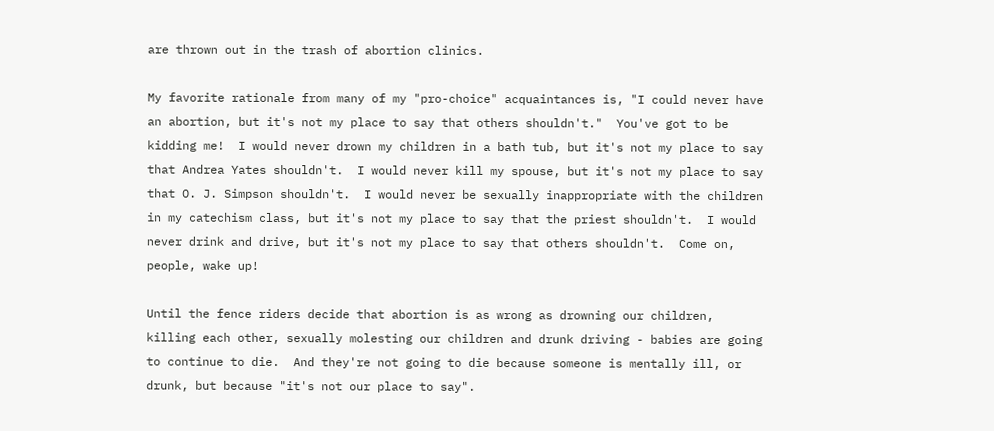are thrown out in the trash of abortion clinics.

My favorite rationale from many of my "pro-choice" acquaintances is, "I could never have an abortion, but it's not my place to say that others shouldn't."  You've got to be kidding me!  I would never drown my children in a bath tub, but it's not my place to say that Andrea Yates shouldn't.  I would never kill my spouse, but it's not my place to say that O. J. Simpson shouldn't.  I would never be sexually inappropriate with the children in my catechism class, but it's not my place to say that the priest shouldn't.  I would never drink and drive, but it's not my place to say that others shouldn't.  Come on, people, wake up!

Until the fence riders decide that abortion is as wrong as drowning our children, killing each other, sexually molesting our children and drunk driving - babies are going to continue to die.  And they're not going to die because someone is mentally ill, or drunk, but because "it's not our place to say".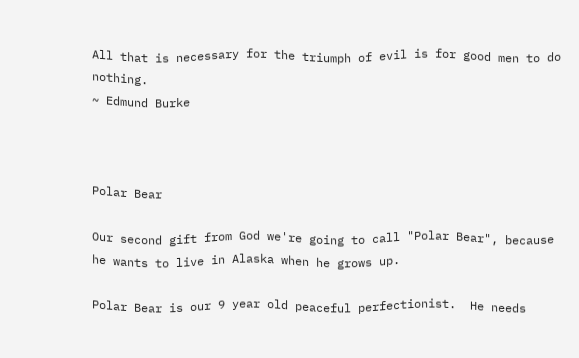All that is necessary for the triumph of evil is for good men to do nothing.
~ Edmund Burke



Polar Bear

Our second gift from God we're going to call "Polar Bear", because he wants to live in Alaska when he grows up.

Polar Bear is our 9 year old peaceful perfectionist.  He needs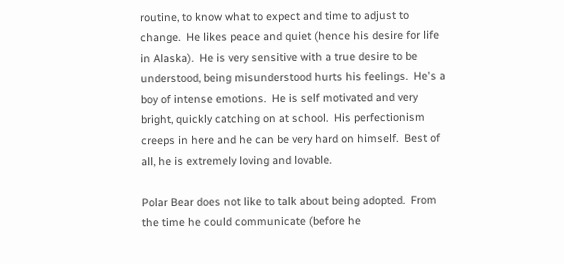routine, to know what to expect and time to adjust to change.  He likes peace and quiet (hence his desire for life in Alaska).  He is very sensitive with a true desire to be understood, being misunderstood hurts his feelings.  He's a boy of intense emotions.  He is self motivated and very bright, quickly catching on at school.  His perfectionism creeps in here and he can be very hard on himself.  Best of all, he is extremely loving and lovable.

Polar Bear does not like to talk about being adopted.  From the time he could communicate (before he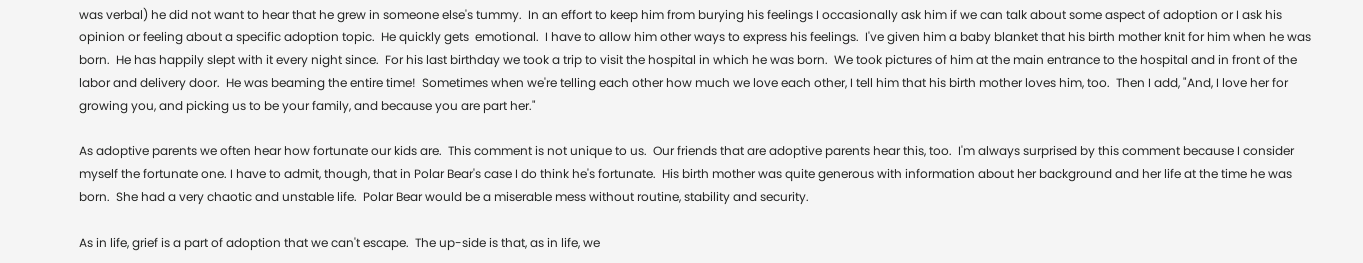was verbal) he did not want to hear that he grew in someone else's tummy.  In an effort to keep him from burying his feelings I occasionally ask him if we can talk about some aspect of adoption or I ask his opinion or feeling about a specific adoption topic.  He quickly gets  emotional.  I have to allow him other ways to express his feelings.  I've given him a baby blanket that his birth mother knit for him when he was born.  He has happily slept with it every night since.  For his last birthday we took a trip to visit the hospital in which he was born.  We took pictures of him at the main entrance to the hospital and in front of the labor and delivery door.  He was beaming the entire time!  Sometimes when we're telling each other how much we love each other, I tell him that his birth mother loves him, too.  Then I add, "And, I love her for growing you, and picking us to be your family, and because you are part her."

As adoptive parents we often hear how fortunate our kids are.  This comment is not unique to us.  Our friends that are adoptive parents hear this, too.  I'm always surprised by this comment because I consider myself the fortunate one. I have to admit, though, that in Polar Bear's case I do think he's fortunate.  His birth mother was quite generous with information about her background and her life at the time he was born.  She had a very chaotic and unstable life.  Polar Bear would be a miserable mess without routine, stability and security.

As in life, grief is a part of adoption that we can't escape.  The up-side is that, as in life, we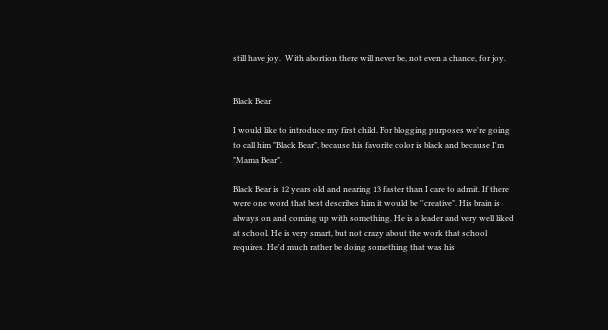still have joy.  With abortion there will never be, not even a chance, for joy.


Black Bear

I would like to introduce my first child. For blogging purposes we're going to call him "Black Bear", because his favorite color is black and because I'm "Mama Bear".

Black Bear is 12 years old and nearing 13 faster than I care to admit. If there were one word that best describes him it would be ''creative". His brain is always on and coming up with something. He is a leader and very well liked at school. He is very smart, but not crazy about the work that school requires. He'd much rather be doing something that was his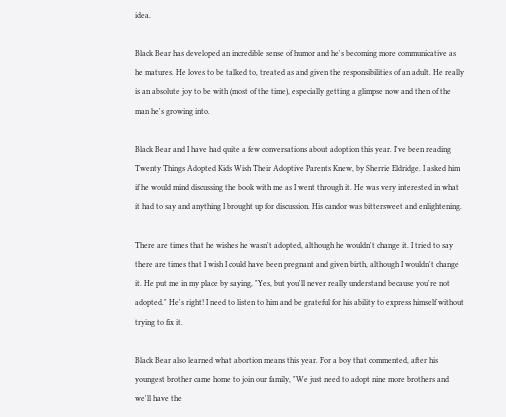idea.

Black Bear has developed an incredible sense of humor and he's becoming more communicative as he matures. He loves to be talked to, treated as and given the responsibilities of an adult. He really is an absolute joy to be with (most of the time), especially getting a glimpse now and then of the man he's growing into.

Black Bear and I have had quite a few conversations about adoption this year. I've been reading Twenty Things Adopted Kids Wish Their Adoptive Parents Knew, by Sherrie Eldridge. I asked him if he would mind discussing the book with me as I went through it. He was very interested in what it had to say and anything I brought up for discussion. His candor was bittersweet and enlightening.

There are times that he wishes he wasn't adopted, although he wouldn't change it. I tried to say there are times that I wish I could have been pregnant and given birth, although I wouldn't change it. He put me in my place by saying, "Yes, but you'll never really understand because you're not adopted." He's right! I need to listen to him and be grateful for his ability to express himself without trying to fix it.

Black Bear also learned what abortion means this year. For a boy that commented, after his youngest brother came home to join our family, "We just need to adopt nine more brothers and we'll have the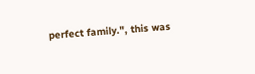perfect family.", this was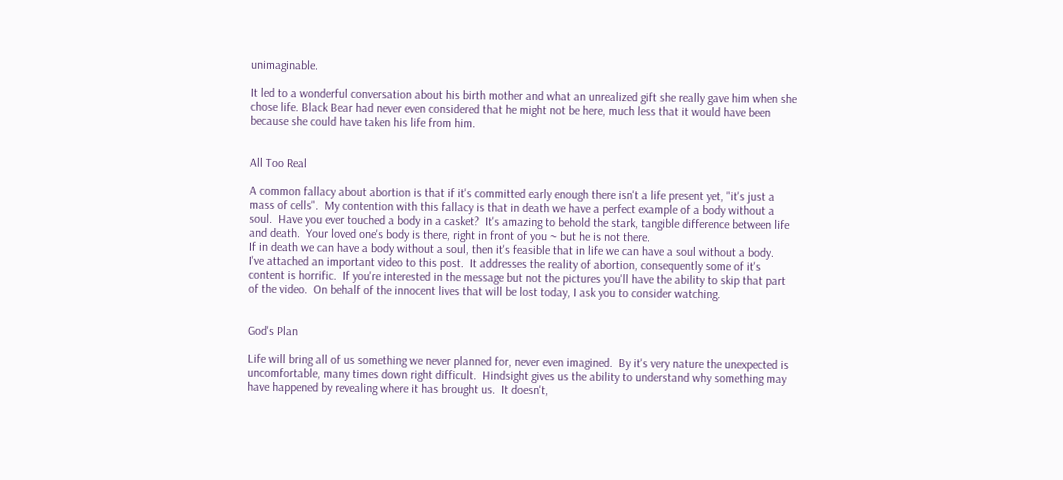unimaginable.

It led to a wonderful conversation about his birth mother and what an unrealized gift she really gave him when she chose life. Black Bear had never even considered that he might not be here, much less that it would have been because she could have taken his life from him.


All Too Real

A common fallacy about abortion is that if it's committed early enough there isn't a life present yet, "it's just a mass of cells".  My contention with this fallacy is that in death we have a perfect example of a body without a soul.  Have you ever touched a body in a casket?  It's amazing to behold the stark, tangible difference between life and death.  Your loved one's body is there, right in front of you ~ but he is not there.
If in death we can have a body without a soul, then it's feasible that in life we can have a soul without a body.
I've attached an important video to this post.  It addresses the reality of abortion, consequently some of it's content is horrific.  If you're interested in the message but not the pictures you'll have the ability to skip that part of the video.  On behalf of the innocent lives that will be lost today, I ask you to consider watching.


God's Plan

Life will bring all of us something we never planned for, never even imagined.  By it's very nature the unexpected is uncomfortable, many times down right difficult.  Hindsight gives us the ability to understand why something may have happened by revealing where it has brought us.  It doesn't,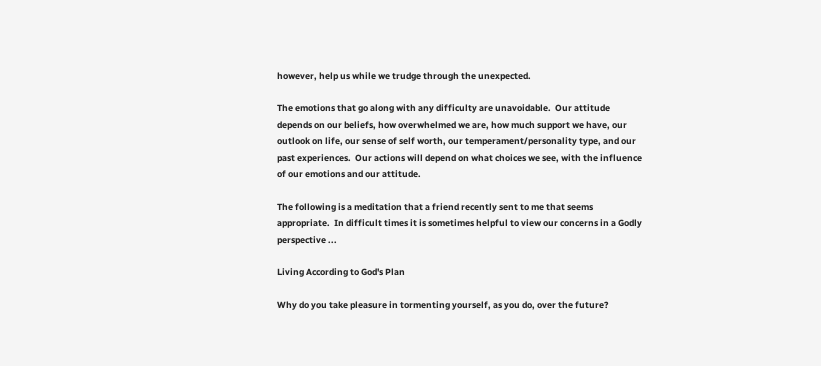however, help us while we trudge through the unexpected.

The emotions that go along with any difficulty are unavoidable.  Our attitude depends on our beliefs, how overwhelmed we are, how much support we have, our outlook on life, our sense of self worth, our temperament/personality type, and our past experiences.  Our actions will depend on what choices we see, with the influence of our emotions and our attitude.

The following is a meditation that a friend recently sent to me that seems appropriate.  In difficult times it is sometimes helpful to view our concerns in a Godly perspective ...

Living According to God's Plan

Why do you take pleasure in tormenting yourself, as you do, over the future?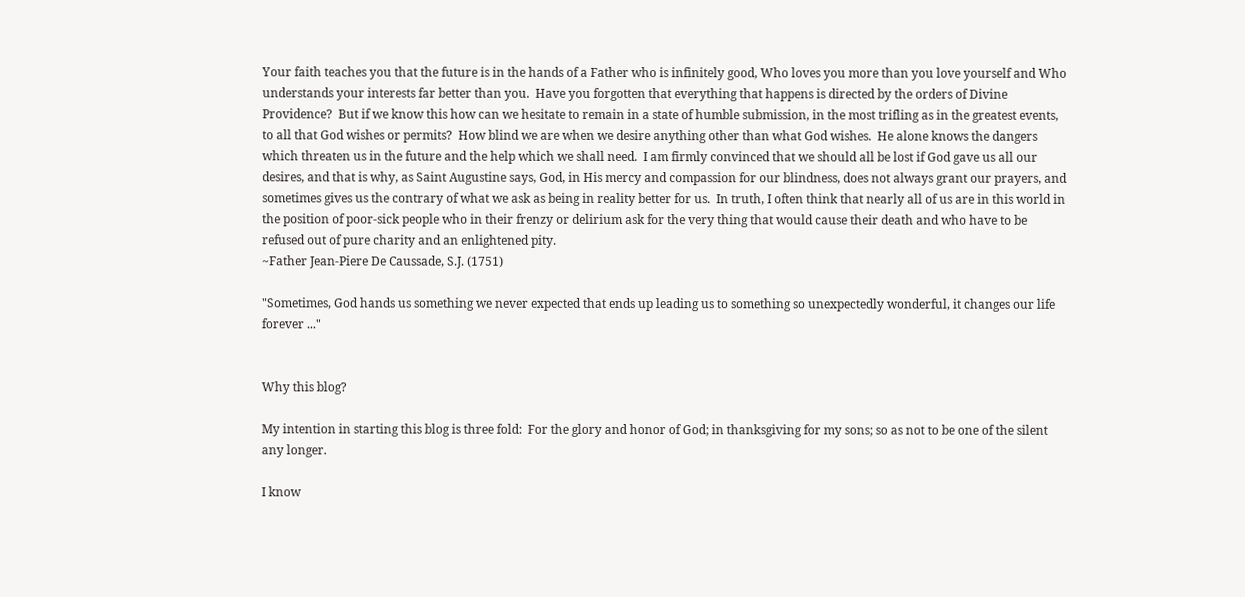Your faith teaches you that the future is in the hands of a Father who is infinitely good, Who loves you more than you love yourself and Who understands your interests far better than you.  Have you forgotten that everything that happens is directed by the orders of Divine Providence?  But if we know this how can we hesitate to remain in a state of humble submission, in the most trifling as in the greatest events, to all that God wishes or permits?  How blind we are when we desire anything other than what God wishes.  He alone knows the dangers which threaten us in the future and the help which we shall need.  I am firmly convinced that we should all be lost if God gave us all our desires, and that is why, as Saint Augustine says, God, in His mercy and compassion for our blindness, does not always grant our prayers, and sometimes gives us the contrary of what we ask as being in reality better for us.  In truth, I often think that nearly all of us are in this world in the position of poor-sick people who in their frenzy or delirium ask for the very thing that would cause their death and who have to be refused out of pure charity and an enlightened pity.
~Father Jean-Piere De Caussade, S.J. (1751)

"Sometimes, God hands us something we never expected that ends up leading us to something so unexpectedly wonderful, it changes our life forever ..."


Why this blog?

My intention in starting this blog is three fold:  For the glory and honor of God; in thanksgiving for my sons; so as not to be one of the silent any longer.

I know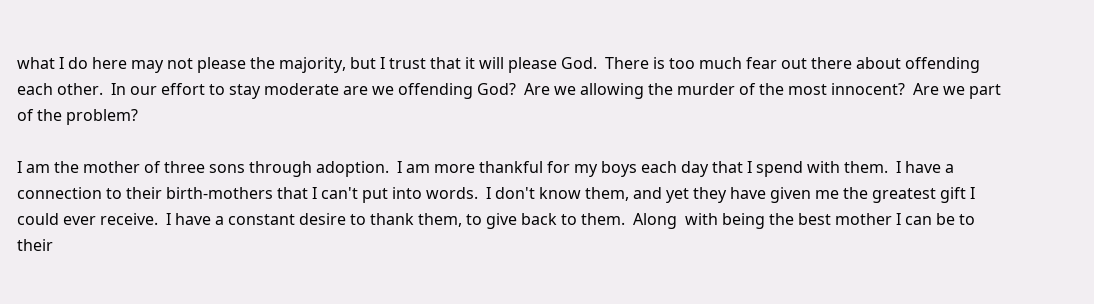what I do here may not please the majority, but I trust that it will please God.  There is too much fear out there about offending each other.  In our effort to stay moderate are we offending God?  Are we allowing the murder of the most innocent?  Are we part of the problem?

I am the mother of three sons through adoption.  I am more thankful for my boys each day that I spend with them.  I have a connection to their birth-mothers that I can't put into words.  I don't know them, and yet they have given me the greatest gift I  could ever receive.  I have a constant desire to thank them, to give back to them.  Along  with being the best mother I can be to their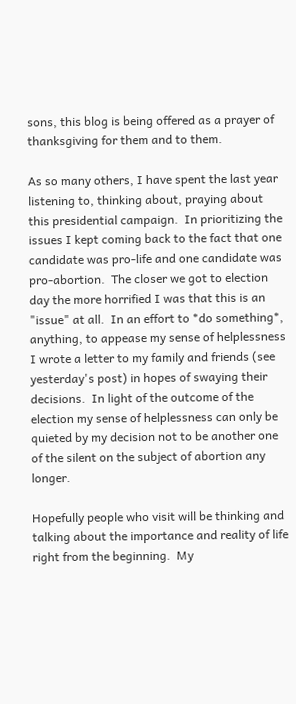sons, this blog is being offered as a prayer of thanksgiving for them and to them.

As so many others, I have spent the last year listening to, thinking about, praying about this presidential campaign.  In prioritizing the issues I kept coming back to the fact that one candidate was pro-life and one candidate was pro-abortion.  The closer we got to election day the more horrified I was that this is an "issue" at all.  In an effort to *do something*, anything, to appease my sense of helplessness I wrote a letter to my family and friends (see yesterday's post) in hopes of swaying their decisions.  In light of the outcome of the election my sense of helplessness can only be quieted by my decision not to be another one of the silent on the subject of abortion any longer.

Hopefully people who visit will be thinking and talking about the importance and reality of life right from the beginning.  My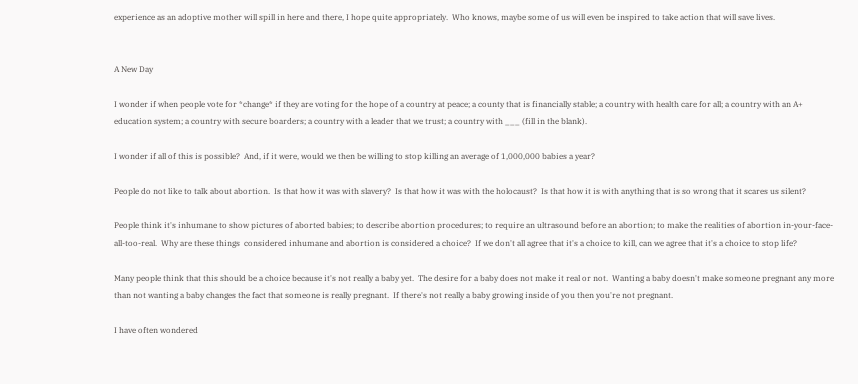experience as an adoptive mother will spill in here and there, I hope quite appropriately.  Who knows, maybe some of us will even be inspired to take action that will save lives.


A New Day

I wonder if when people vote for *change* if they are voting for the hope of a country at peace; a county that is financially stable; a country with health care for all; a country with an A+ education system; a country with secure boarders; a country with a leader that we trust; a country with ___ (fill in the blank).

I wonder if all of this is possible?  And, if it were, would we then be willing to stop killing an average of 1,000,000 babies a year?

People do not like to talk about abortion.  Is that how it was with slavery?  Is that how it was with the holocaust?  Is that how it is with anything that is so wrong that it scares us silent?

People think it's inhumane to show pictures of aborted babies; to describe abortion procedures; to require an ultrasound before an abortion; to make the realities of abortion in-your-face-all-too-real.  Why are these things  considered inhumane and abortion is considered a choice?  If we don't all agree that it's a choice to kill, can we agree that it's a choice to stop life?

Many people think that this should be a choice because it's not really a baby yet.  The desire for a baby does not make it real or not.  Wanting a baby doesn't make someone pregnant any more than not wanting a baby changes the fact that someone is really pregnant.  If there's not really a baby growing inside of you then you're not pregnant.

I have often wondered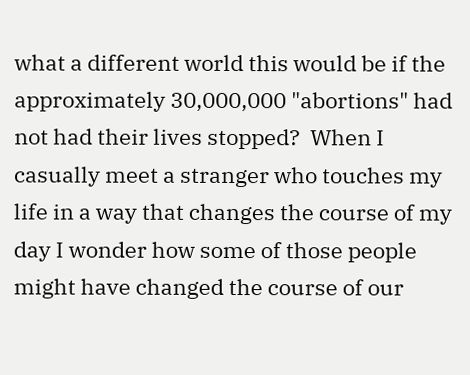what a different world this would be if the approximately 30,000,000 "abortions" had not had their lives stopped?  When I casually meet a stranger who touches my life in a way that changes the course of my day I wonder how some of those people might have changed the course of our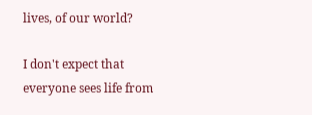lives, of our world?

I don't expect that everyone sees life from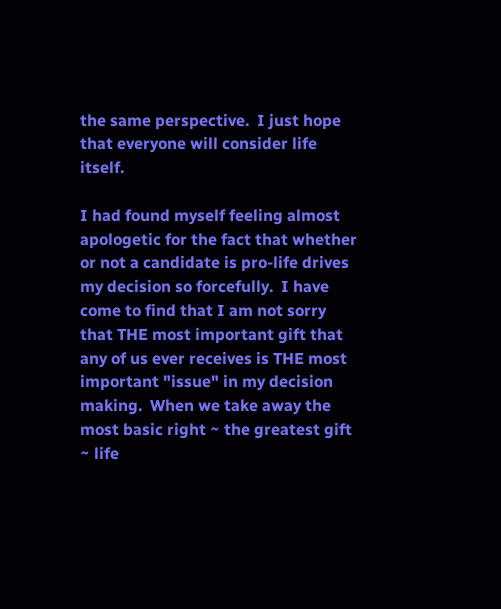the same perspective.  I just hope that everyone will consider life itself.

I had found myself feeling almost apologetic for the fact that whether or not a candidate is pro-life drives my decision so forcefully.  I have come to find that I am not sorry that THE most important gift that any of us ever receives is THE most important "issue" in my decision making.  When we take away the most basic right ~ the greatest gift ~ life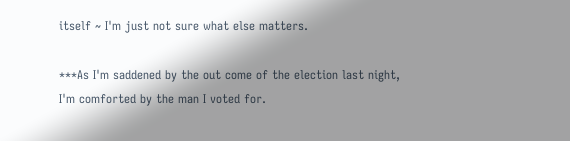itself ~ I'm just not sure what else matters.

***As I'm saddened by the out come of the election last night, I'm comforted by the man I voted for.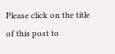Please click on the title of this post to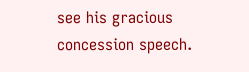see his gracious concession speech.